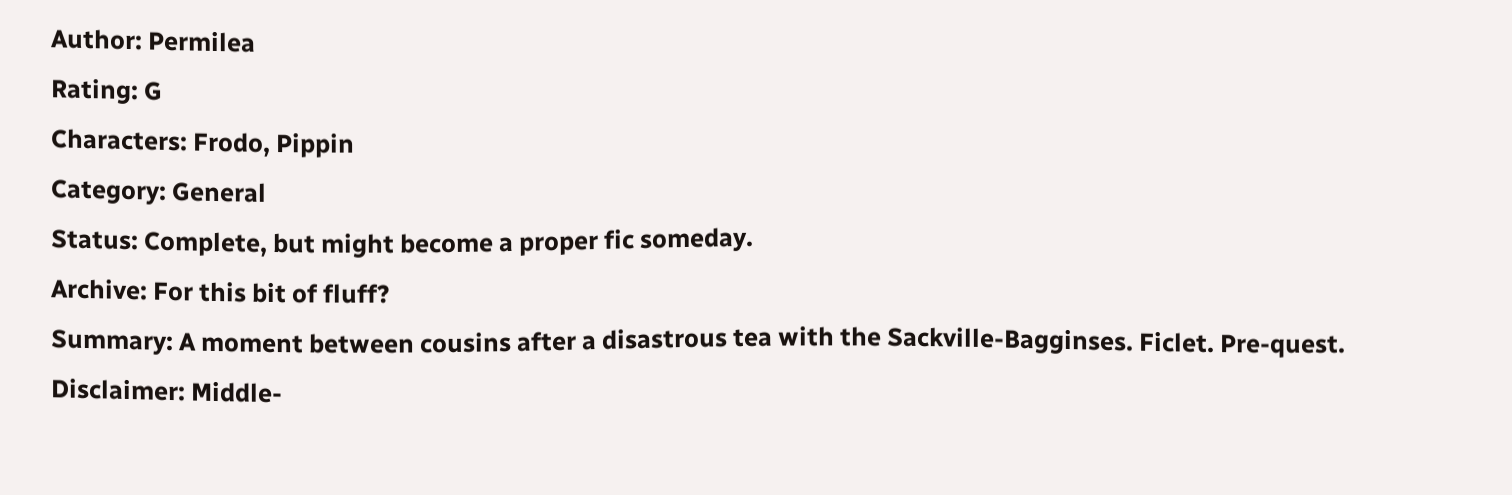Author: Permilea
Rating: G
Characters: Frodo, Pippin
Category: General
Status: Complete, but might become a proper fic someday.
Archive: For this bit of fluff?
Summary: A moment between cousins after a disastrous tea with the Sackville-Bagginses. Ficlet. Pre-quest.
Disclaimer: Middle-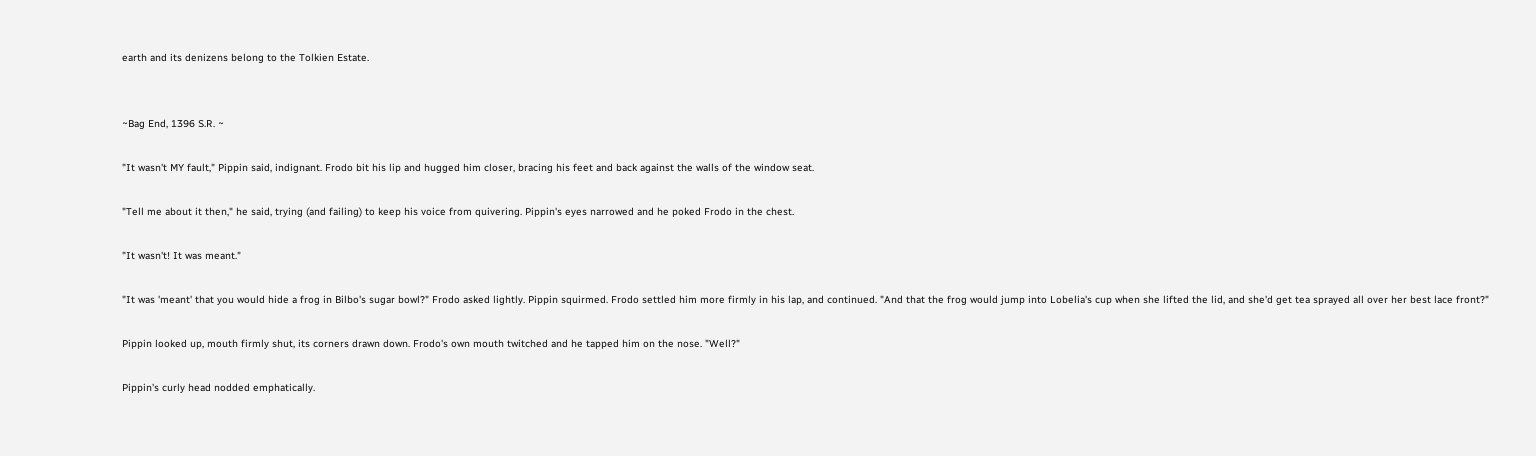earth and its denizens belong to the Tolkien Estate.


~Bag End, 1396 S.R. ~

"It wasn't MY fault," Pippin said, indignant. Frodo bit his lip and hugged him closer, bracing his feet and back against the walls of the window seat.

"Tell me about it then," he said, trying (and failing) to keep his voice from quivering. Pippin's eyes narrowed and he poked Frodo in the chest.

"It wasn't! It was meant."

"It was 'meant' that you would hide a frog in Bilbo's sugar bowl?" Frodo asked lightly. Pippin squirmed. Frodo settled him more firmly in his lap, and continued. "And that the frog would jump into Lobelia's cup when she lifted the lid, and she'd get tea sprayed all over her best lace front?"

Pippin looked up, mouth firmly shut, its corners drawn down. Frodo's own mouth twitched and he tapped him on the nose. "Well?"

Pippin's curly head nodded emphatically.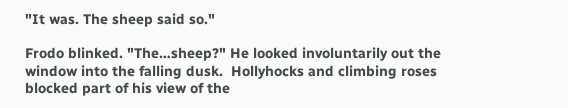"It was. The sheep said so."

Frodo blinked. "The…sheep?" He looked involuntarily out the window into the falling dusk.  Hollyhocks and climbing roses blocked part of his view of the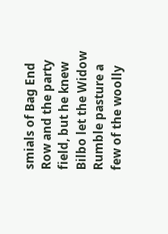smials of Bag End Row and the party field, but he knew Bilbo let the Widow Rumble pasture a few of the woolly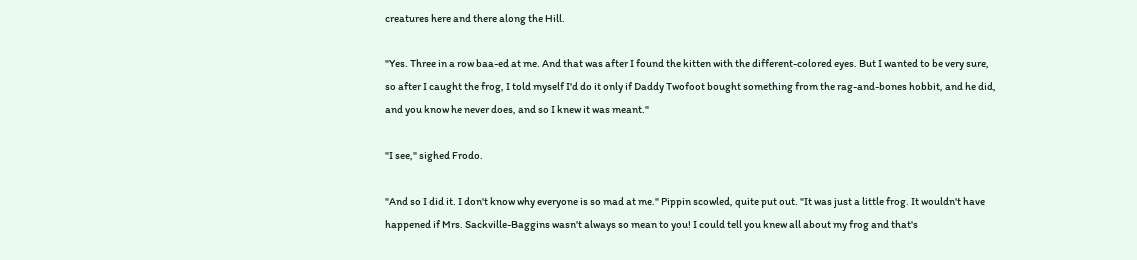creatures here and there along the Hill.

"Yes. Three in a row baa-ed at me. And that was after I found the kitten with the different-colored eyes. But I wanted to be very sure, so after I caught the frog, I told myself I'd do it only if Daddy Twofoot bought something from the rag-and-bones hobbit, and he did, and you know he never does, and so I knew it was meant."

"I see," sighed Frodo.

"And so I did it. I don't know why everyone is so mad at me." Pippin scowled, quite put out. "It was just a little frog. It wouldn't have happened if Mrs. Sackville-Baggins wasn't always so mean to you! I could tell you knew all about my frog and that's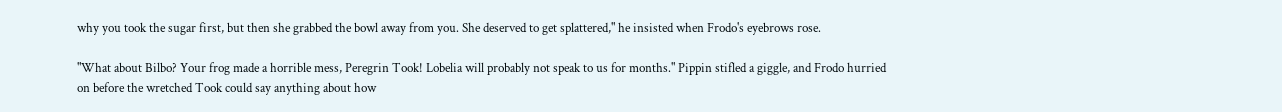why you took the sugar first, but then she grabbed the bowl away from you. She deserved to get splattered," he insisted when Frodo's eyebrows rose.

"What about Bilbo? Your frog made a horrible mess, Peregrin Took! Lobelia will probably not speak to us for months." Pippin stifled a giggle, and Frodo hurried on before the wretched Took could say anything about how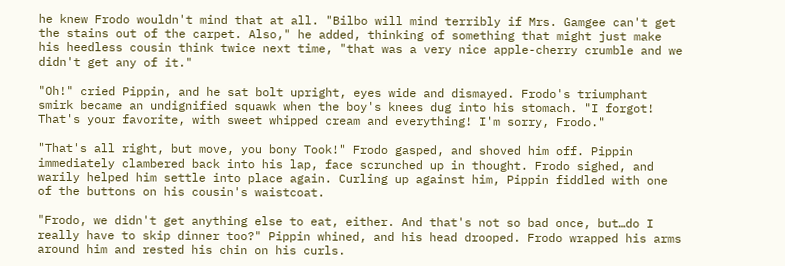he knew Frodo wouldn't mind that at all. "Bilbo will mind terribly if Mrs. Gamgee can't get the stains out of the carpet. Also," he added, thinking of something that might just make his heedless cousin think twice next time, "that was a very nice apple-cherry crumble and we didn't get any of it."

"Oh!" cried Pippin, and he sat bolt upright, eyes wide and dismayed. Frodo's triumphant smirk became an undignified squawk when the boy's knees dug into his stomach. "I forgot! That's your favorite, with sweet whipped cream and everything! I'm sorry, Frodo."

"That's all right, but move, you bony Took!" Frodo gasped, and shoved him off. Pippin immediately clambered back into his lap, face scrunched up in thought. Frodo sighed, and warily helped him settle into place again. Curling up against him, Pippin fiddled with one of the buttons on his cousin's waistcoat.

"Frodo, we didn't get anything else to eat, either. And that's not so bad once, but…do I really have to skip dinner too?" Pippin whined, and his head drooped. Frodo wrapped his arms around him and rested his chin on his curls.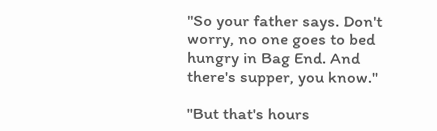"So your father says. Don't worry, no one goes to bed hungry in Bag End. And there's supper, you know."

"But that's hours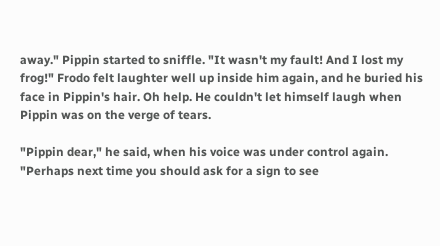away." Pippin started to sniffle. "It wasn't my fault! And I lost my frog!" Frodo felt laughter well up inside him again, and he buried his face in Pippin's hair. Oh help. He couldn't let himself laugh when Pippin was on the verge of tears.

"Pippin dear," he said, when his voice was under control again. "Perhaps next time you should ask for a sign to see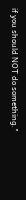if you should NOT do something."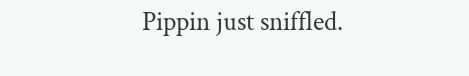Pippin just sniffled.